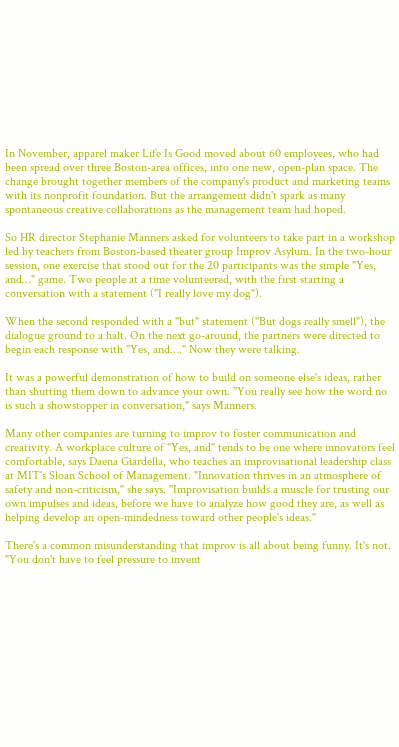In November, apparel maker Life Is Good moved about 60 employees, who had been spread over three Boston-area offices, into one new, open-plan space. The change brought together members of the company's product and marketing teams with its nonprofit foundation. But the arrangement didn't spark as many spontaneous creative collaborations as the management team had hoped.

So HR director Stephanie Manners asked for volunteers to take part in a workshop led by teachers from Boston-based theater group Improv Asylum. In the two-hour session, one exercise that stood out for the 20 participants was the simple "Yes, and…" game. Two people at a time volunteered, with the first starting a conversation with a statement ("I really love my dog").

When the second responded with a "but" statement ("But dogs really smell"), the dialogue ground to a halt. On the next go-around, the partners were directed to begin each response with "Yes, and…." Now they were talking.

It was a powerful demonstration of how to build on someone else's ideas, rather than shutting them down to advance your own. "You really see how the word no is such a showstopper in conversation," says Manners.

Many other companies are turning to improv to foster communication and creativity. A workplace culture of "Yes, and" tends to be one where innovators feel comfortable, says Daena Giardella, who teaches an improvisational leadership class at MIT's Sloan School of Management. "Innovation thrives in an atmosphere of safety and non-criticism," she says. "Improvisation builds a muscle for trusting our own impulses and ideas, before we have to analyze how good they are, as well as helping develop an open-mindedness toward other people's ideas."

There's a common misunderstanding that improv is all about being funny. It's not. "You don't have to feel pressure to invent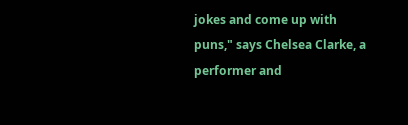jokes and come up with puns," says Chelsea Clarke, a performer and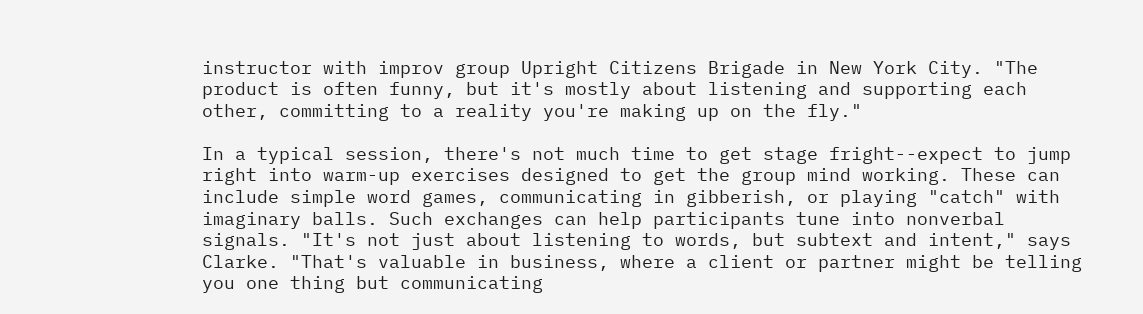instructor with improv group Upright Citizens Brigade in New York City. "The product is often funny, but it's mostly about listening and supporting each other, committing to a reality you're making up on the fly."

In a typical session, there's not much time to get stage fright--expect to jump right into warm-up exercises designed to get the group mind working. These can include simple word games, communicating in gibberish, or playing "catch" with imaginary balls. Such exchanges can help participants tune into nonverbal signals. "It's not just about listening to words, but subtext and intent," says Clarke. "That's valuable in business, where a client or partner might be telling you one thing but communicating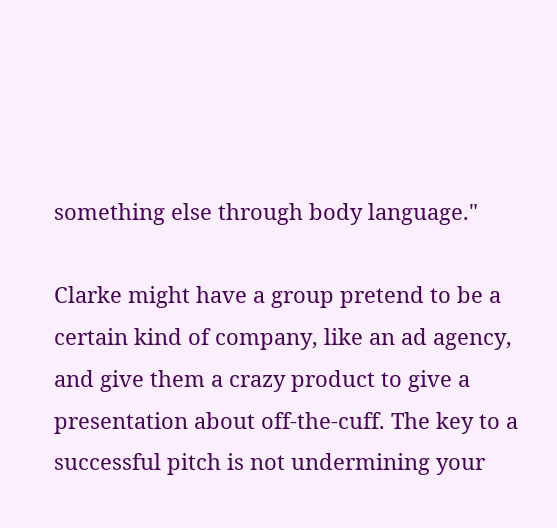something else through body language."

Clarke might have a group pretend to be a certain kind of company, like an ad agency, and give them a crazy product to give a presentation about off-the-cuff. The key to a successful pitch is not undermining your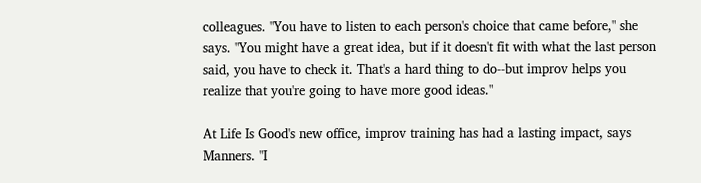colleagues. "You have to listen to each person's choice that came before," she says. "You might have a great idea, but if it doesn't fit with what the last person said, you have to check it. That's a hard thing to do--but improv helps you realize that you're going to have more good ideas."

At Life Is Good's new office, improv training has had a lasting impact, says Manners. "I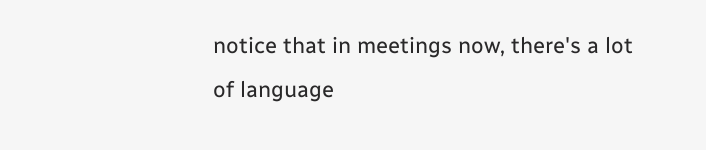notice that in meetings now, there's a lot of language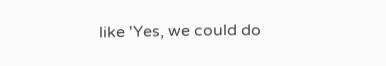like 'Yes, we could do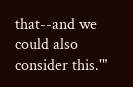that--and we could also consider this.'"